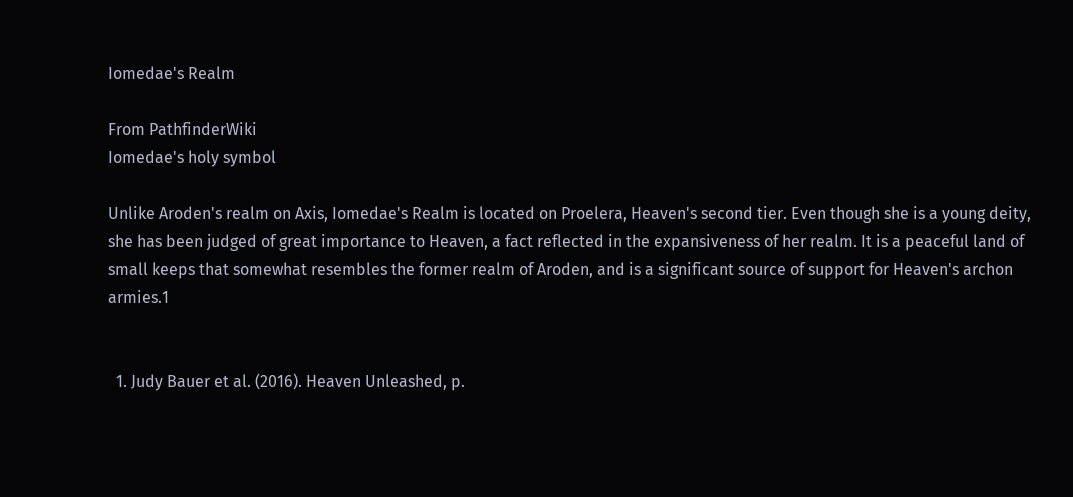Iomedae's Realm

From PathfinderWiki
Iomedae's holy symbol

Unlike Aroden's realm on Axis, Iomedae's Realm is located on Proelera, Heaven's second tier. Even though she is a young deity, she has been judged of great importance to Heaven, a fact reflected in the expansiveness of her realm. It is a peaceful land of small keeps that somewhat resembles the former realm of Aroden, and is a significant source of support for Heaven's archon armies.1


  1. Judy Bauer et al. (2016). Heaven Unleashed, p.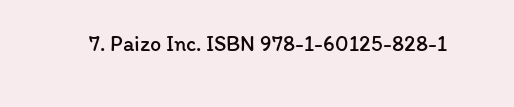7. Paizo Inc. ISBN 978-1-60125-828-1